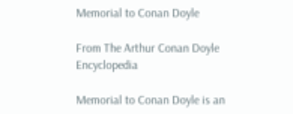Memorial to Conan Doyle

From The Arthur Conan Doyle Encyclopedia

Memorial to Conan Doyle is an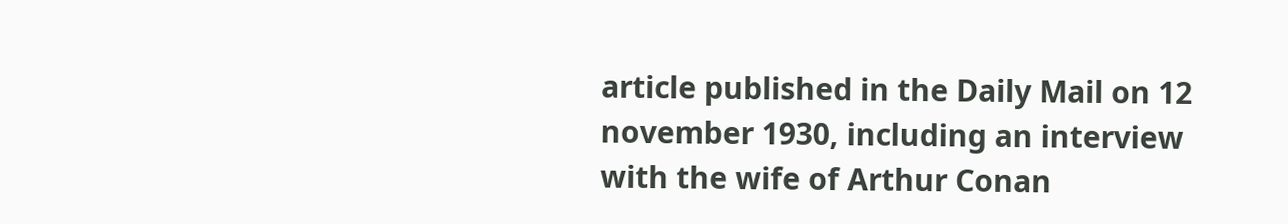article published in the Daily Mail on 12 november 1930, including an interview with the wife of Arthur Conan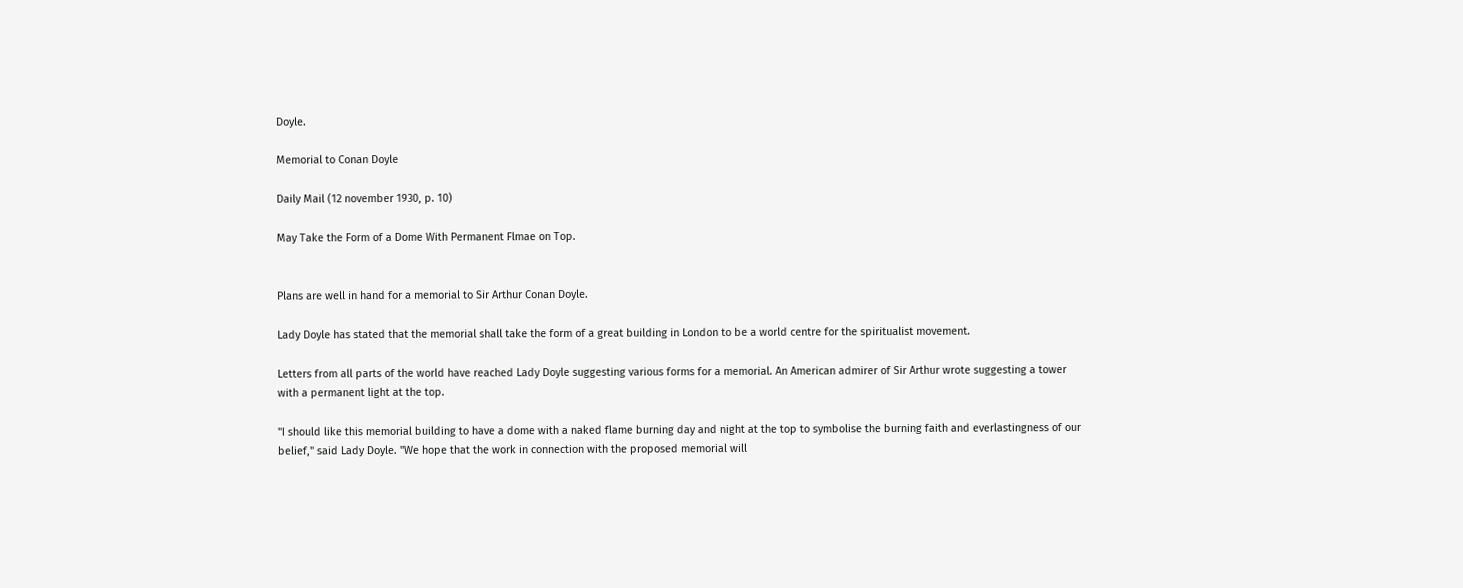Doyle.

Memorial to Conan Doyle

Daily Mail (12 november 1930, p. 10)

May Take the Form of a Dome With Permanent Flmae on Top.


Plans are well in hand for a memorial to Sir Arthur Conan Doyle.

Lady Doyle has stated that the memorial shall take the form of a great building in London to be a world centre for the spiritualist movement.

Letters from all parts of the world have reached Lady Doyle suggesting various forms for a memorial. An American admirer of Sir Arthur wrote suggesting a tower with a permanent light at the top.

"I should like this memorial building to have a dome with a naked flame burning day and night at the top to symbolise the burning faith and everlastingness of our belief," said Lady Doyle. "We hope that the work in connection with the proposed memorial will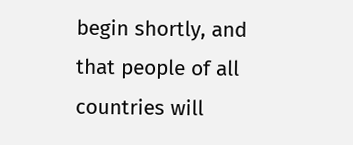begin shortly, and that people of all countries will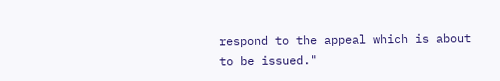respond to the appeal which is about to be issued."